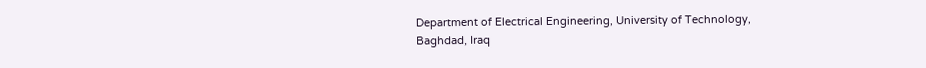Department of Electrical Engineering, University of Technology, Baghdad, Iraq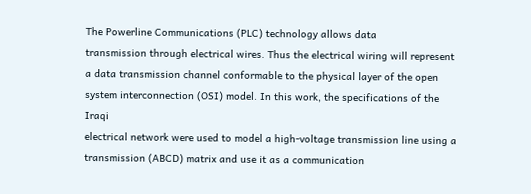The Powerline Communications (PLC) technology allows data
transmission through electrical wires. Thus the electrical wiring will represent
a data transmission channel conformable to the physical layer of the open
system interconnection (OSI) model. In this work, the specifications of the Iraqi
electrical network were used to model a high-voltage transmission line using a
transmission (ABCD) matrix and use it as a communication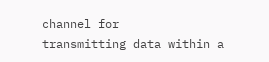channel for
transmitting data within a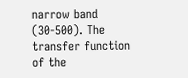narrow band (30-500). The transfer function of the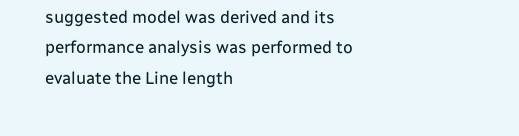suggested model was derived and its performance analysis was performed to
evaluate the Line length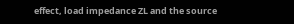effect, load impedance ZL and the source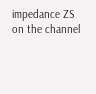impedance ZS
on the channel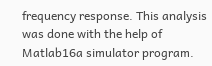frequency response. This analysis was done with the help of
Matlab16a simulator program.